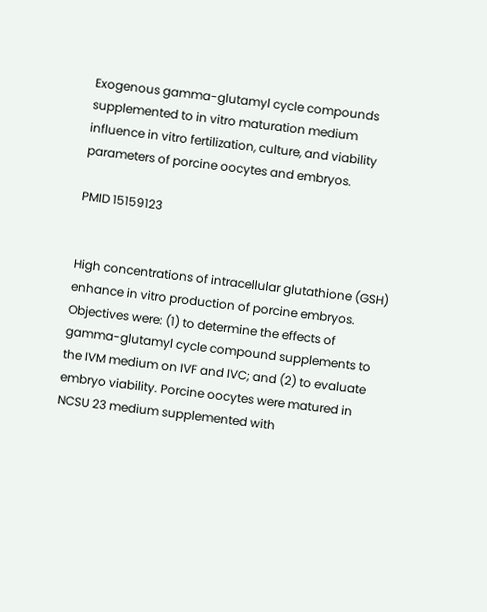Exogenous gamma-glutamyl cycle compounds supplemented to in vitro maturation medium influence in vitro fertilization, culture, and viability parameters of porcine oocytes and embryos.

PMID 15159123


High concentrations of intracellular glutathione (GSH) enhance in vitro production of porcine embryos. Objectives were: (1) to determine the effects of gamma-glutamyl cycle compound supplements to the IVM medium on IVF and IVC; and (2) to evaluate embryo viability. Porcine oocytes were matured in NCSU 23 medium supplemented with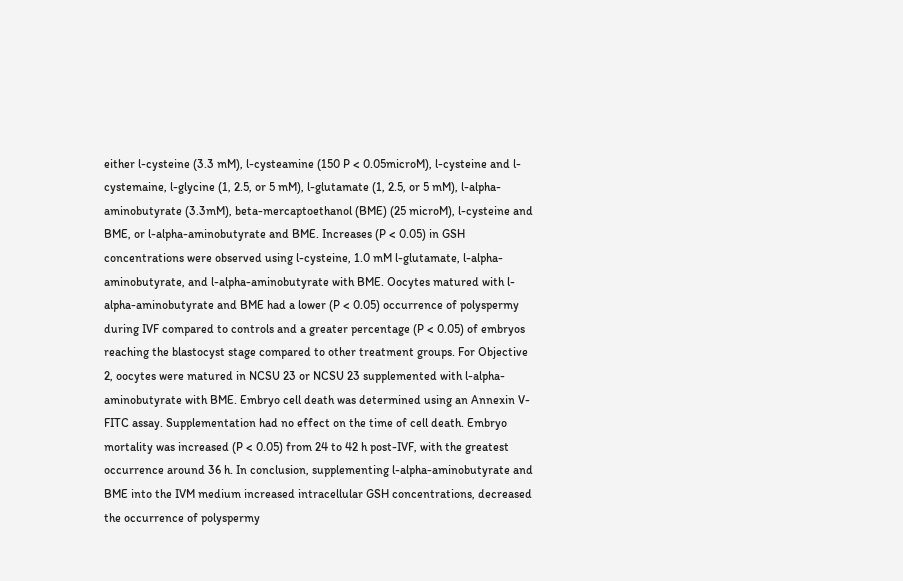either l-cysteine (3.3 mM), l-cysteamine (150 P < 0.05microM), l-cysteine and l-cystemaine, l-glycine (1, 2.5, or 5 mM), l-glutamate (1, 2.5, or 5 mM), l-alpha-aminobutyrate (3.3mM), beta-mercaptoethanol (BME) (25 microM), l-cysteine and BME, or l-alpha-aminobutyrate and BME. Increases (P < 0.05) in GSH concentrations were observed using l-cysteine, 1.0 mM l-glutamate, l-alpha-aminobutyrate, and l-alpha-aminobutyrate with BME. Oocytes matured with l-alpha-aminobutyrate and BME had a lower (P < 0.05) occurrence of polyspermy during IVF compared to controls and a greater percentage (P < 0.05) of embryos reaching the blastocyst stage compared to other treatment groups. For Objective 2, oocytes were matured in NCSU 23 or NCSU 23 supplemented with l-alpha-aminobutyrate with BME. Embryo cell death was determined using an Annexin V-FITC assay. Supplementation had no effect on the time of cell death. Embryo mortality was increased (P < 0.05) from 24 to 42 h post-IVF, with the greatest occurrence around 36 h. In conclusion, supplementing l-alpha-aminobutyrate and BME into the IVM medium increased intracellular GSH concentrations, decreased the occurrence of polyspermy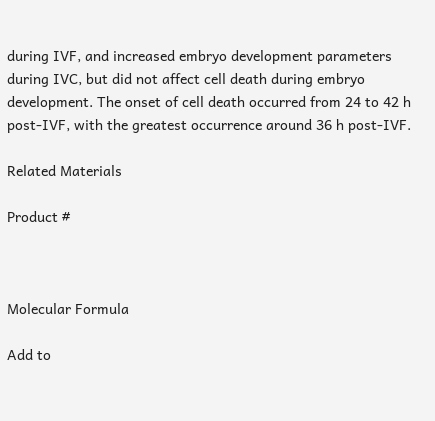during IVF, and increased embryo development parameters during IVC, but did not affect cell death during embryo development. The onset of cell death occurred from 24 to 42 h post-IVF, with the greatest occurrence around 36 h post-IVF.

Related Materials

Product #



Molecular Formula

Add to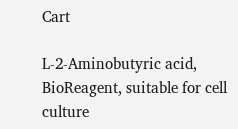Cart

L-2-Aminobutyric acid, BioReagent, suitable for cell culture